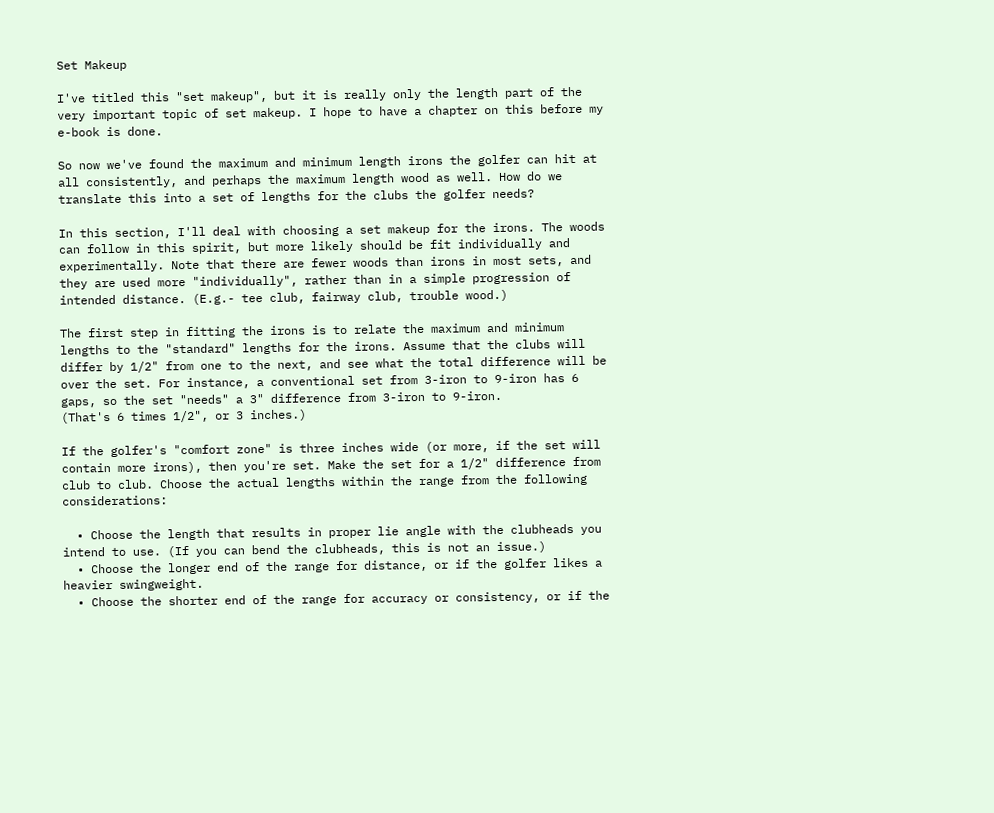Set Makeup

I've titled this "set makeup", but it is really only the length part of the very important topic of set makeup. I hope to have a chapter on this before my e-book is done.

So now we've found the maximum and minimum length irons the golfer can hit at all consistently, and perhaps the maximum length wood as well. How do we translate this into a set of lengths for the clubs the golfer needs?

In this section, I'll deal with choosing a set makeup for the irons. The woods can follow in this spirit, but more likely should be fit individually and experimentally. Note that there are fewer woods than irons in most sets, and they are used more "individually", rather than in a simple progression of intended distance. (E.g.- tee club, fairway club, trouble wood.)

The first step in fitting the irons is to relate the maximum and minimum lengths to the "standard" lengths for the irons. Assume that the clubs will differ by 1/2" from one to the next, and see what the total difference will be over the set. For instance, a conventional set from 3-iron to 9-iron has 6 gaps, so the set "needs" a 3" difference from 3-iron to 9-iron.
(That's 6 times 1/2", or 3 inches.)

If the golfer's "comfort zone" is three inches wide (or more, if the set will contain more irons), then you're set. Make the set for a 1/2" difference from club to club. Choose the actual lengths within the range from the following considerations:

  • Choose the length that results in proper lie angle with the clubheads you intend to use. (If you can bend the clubheads, this is not an issue.)
  • Choose the longer end of the range for distance, or if the golfer likes a heavier swingweight.
  • Choose the shorter end of the range for accuracy or consistency, or if the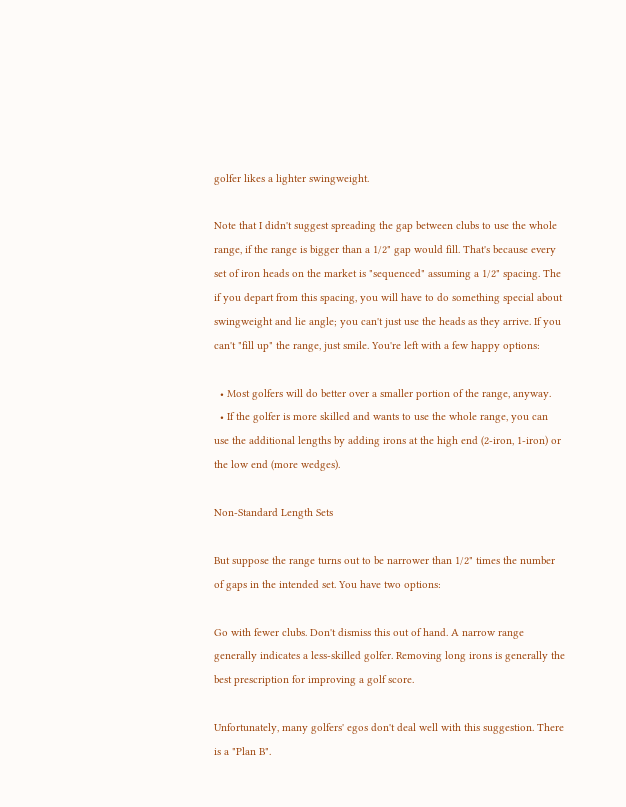golfer likes a lighter swingweight.

Note that I didn't suggest spreading the gap between clubs to use the whole range, if the range is bigger than a 1/2" gap would fill. That's because every set of iron heads on the market is "sequenced" assuming a 1/2" spacing. The if you depart from this spacing, you will have to do something special about swingweight and lie angle; you can't just use the heads as they arrive. If you can't "fill up" the range, just smile. You're left with a few happy options:

  • Most golfers will do better over a smaller portion of the range, anyway.
  • If the golfer is more skilled and wants to use the whole range, you can use the additional lengths by adding irons at the high end (2-iron, 1-iron) or the low end (more wedges).

Non-Standard Length Sets

But suppose the range turns out to be narrower than 1/2" times the number of gaps in the intended set. You have two options:

Go with fewer clubs. Don't dismiss this out of hand. A narrow range generally indicates a less-skilled golfer. Removing long irons is generally the best prescription for improving a golf score.

Unfortunately, many golfers' egos don't deal well with this suggestion. There is a "Plan B".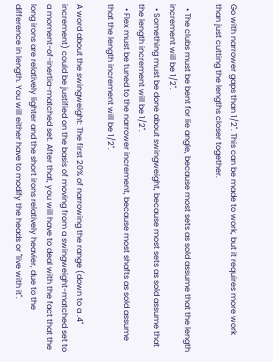Go with narrower gaps than 1/2". This can be made to work, but it requires more work than just cutting the lengths closer together.

  • The clubs must be bent for lie angle, because most sets as sold assume that the length increment will be 1/2".
  • Something must be done about swingweight, because most sets as sold assume that the length increment will be 1/2".
  • Flex must be tuned to the narrower increment, because most shafts as sold assume that the length increment will be 1/2".

A word about the swingweight: The first 20% of narrowing the range (down to a .4" increment) could be justified on the basis of moving from a swingweight-matched set to a moment-of-inertia-matched set. After that, you will have to deal with the fact that the long irons are relatively lighter and the short irons relatively heavier, due to the difference in length. You will either have to modify the heads or "live with it".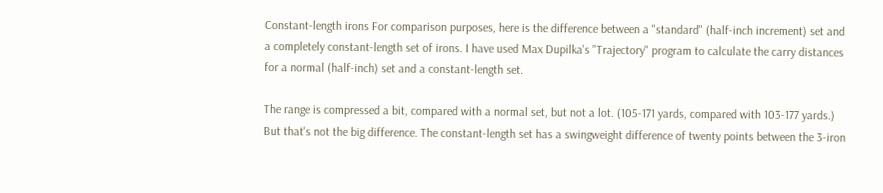Constant-length irons For comparison purposes, here is the difference between a "standard" (half-inch increment) set and a completely constant-length set of irons. I have used Max Dupilka's "Trajectory" program to calculate the carry distances for a normal (half-inch) set and a constant-length set.

The range is compressed a bit, compared with a normal set, but not a lot. (105-171 yards, compared with 103-177 yards.) But that's not the big difference. The constant-length set has a swingweight difference of twenty points between the 3-iron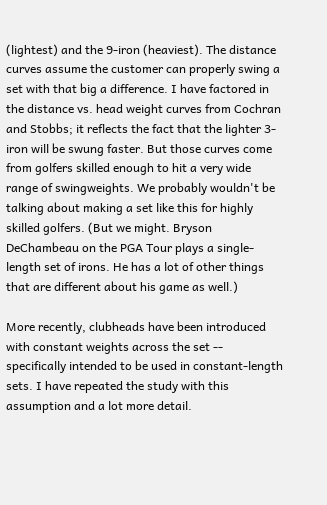(lightest) and the 9-iron (heaviest). The distance curves assume the customer can properly swing a set with that big a difference. I have factored in the distance vs. head weight curves from Cochran and Stobbs; it reflects the fact that the lighter 3-iron will be swung faster. But those curves come from golfers skilled enough to hit a very wide range of swingweights. We probably wouldn't be talking about making a set like this for highly skilled golfers. (But we might. Bryson DeChambeau on the PGA Tour plays a single-length set of irons. He has a lot of other things that are different about his game as well.)

More recently, clubheads have been introduced with constant weights across the set -- specifically intended to be used in constant-length sets. I have repeated the study with this assumption and a lot more detail.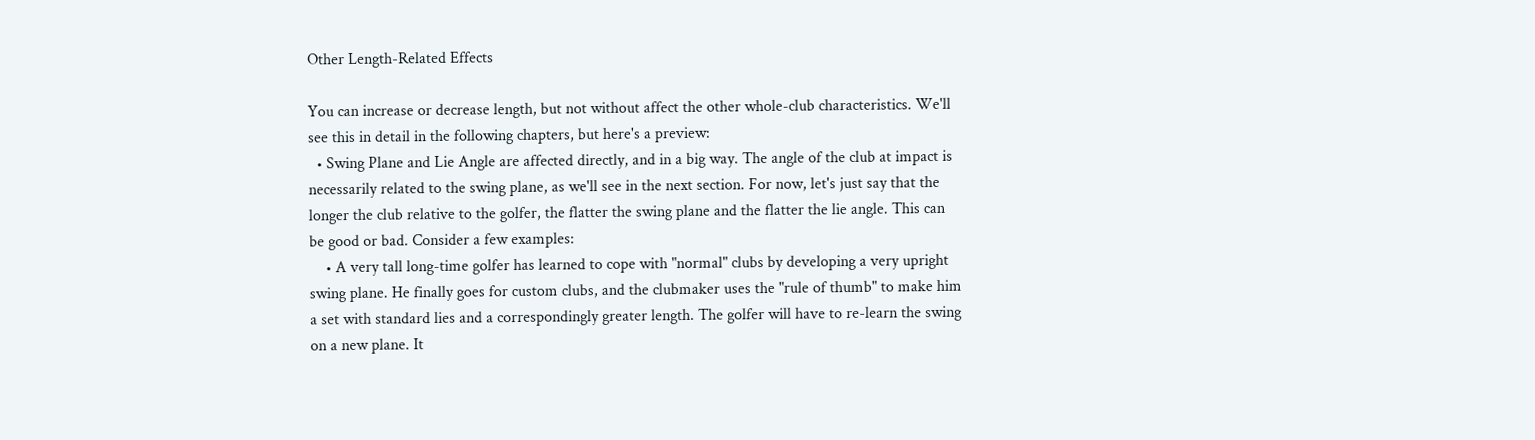Other Length-Related Effects

You can increase or decrease length, but not without affect the other whole-club characteristics. We'll see this in detail in the following chapters, but here's a preview:
  • Swing Plane and Lie Angle are affected directly, and in a big way. The angle of the club at impact is necessarily related to the swing plane, as we'll see in the next section. For now, let's just say that the longer the club relative to the golfer, the flatter the swing plane and the flatter the lie angle. This can be good or bad. Consider a few examples:
    • A very tall long-time golfer has learned to cope with "normal" clubs by developing a very upright swing plane. He finally goes for custom clubs, and the clubmaker uses the "rule of thumb" to make him a set with standard lies and a correspondingly greater length. The golfer will have to re-learn the swing on a new plane. It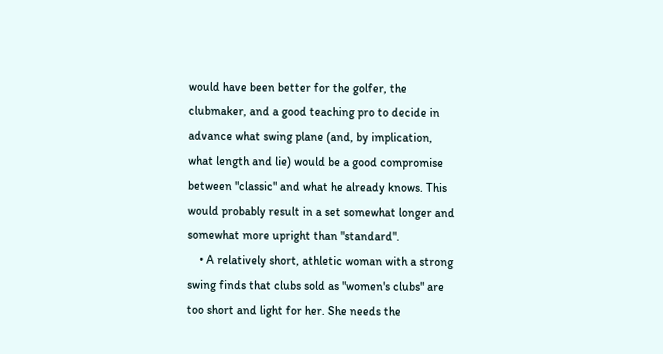would have been better for the golfer, the clubmaker, and a good teaching pro to decide in advance what swing plane (and, by implication, what length and lie) would be a good compromise between "classic" and what he already knows. This would probably result in a set somewhat longer and somewhat more upright than "standard".
    • A relatively short, athletic woman with a strong swing finds that clubs sold as "women's clubs" are too short and light for her. She needs the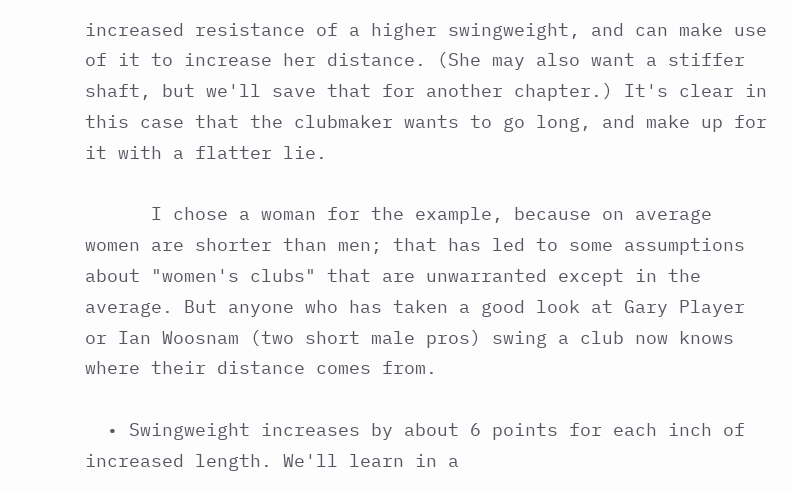increased resistance of a higher swingweight, and can make use of it to increase her distance. (She may also want a stiffer shaft, but we'll save that for another chapter.) It's clear in this case that the clubmaker wants to go long, and make up for it with a flatter lie.

      I chose a woman for the example, because on average women are shorter than men; that has led to some assumptions about "women's clubs" that are unwarranted except in the average. But anyone who has taken a good look at Gary Player or Ian Woosnam (two short male pros) swing a club now knows where their distance comes from.

  • Swingweight increases by about 6 points for each inch of increased length. We'll learn in a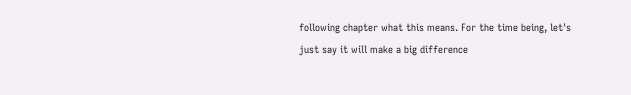following chapter what this means. For the time being, let's just say it will make a big difference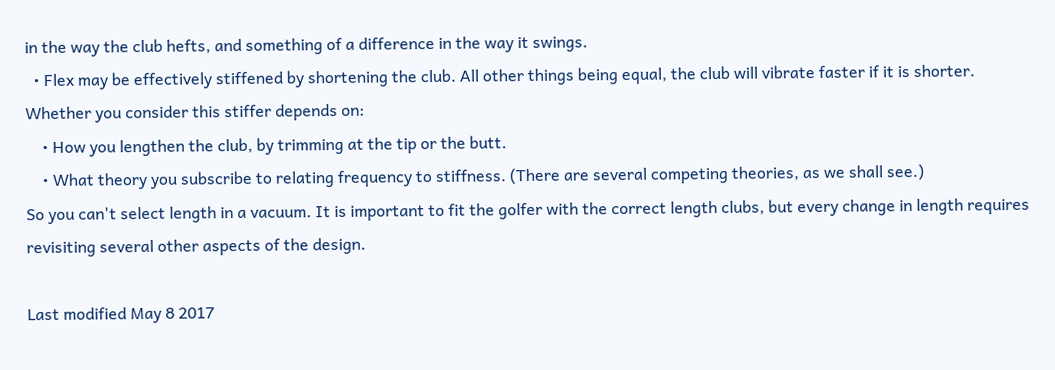in the way the club hefts, and something of a difference in the way it swings.
  • Flex may be effectively stiffened by shortening the club. All other things being equal, the club will vibrate faster if it is shorter. Whether you consider this stiffer depends on:
    • How you lengthen the club, by trimming at the tip or the butt.
    • What theory you subscribe to relating frequency to stiffness. (There are several competing theories, as we shall see.)
So you can't select length in a vacuum. It is important to fit the golfer with the correct length clubs, but every change in length requires revisiting several other aspects of the design.

Last modified May 8 2017